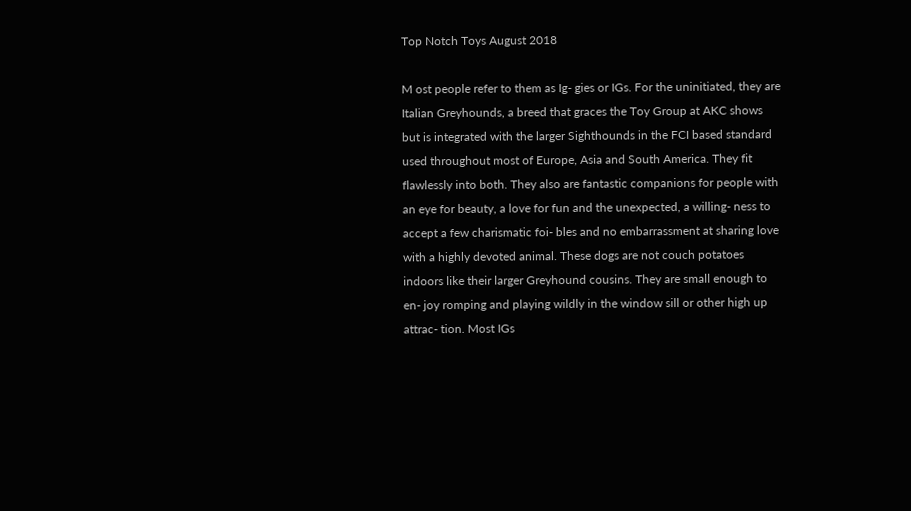Top Notch Toys August 2018

M ost people refer to them as Ig- gies or IGs. For the uninitiated, they are Italian Greyhounds, a breed that graces the Toy Group at AKC shows but is integrated with the larger Sighthounds in the FCI based standard used throughout most of Europe, Asia and South America. They fit flawlessly into both. They also are fantastic companions for people with an eye for beauty, a love for fun and the unexpected, a willing- ness to accept a few charismatic foi- bles and no embarrassment at sharing love with a highly devoted animal. These dogs are not couch potatoes indoors like their larger Greyhound cousins. They are small enough to en- joy romping and playing wildly in the window sill or other high up attrac- tion. Most IGs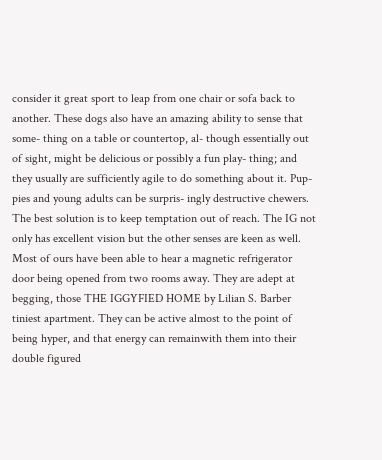consider it great sport to leap from one chair or sofa back to another. These dogs also have an amazing ability to sense that some- thing on a table or countertop, al- though essentially out of sight, might be delicious or possibly a fun play- thing; and they usually are sufficiently agile to do something about it. Pup- pies and young adults can be surpris- ingly destructive chewers. The best solution is to keep temptation out of reach. The IG not only has excellent vision but the other senses are keen as well. Most of ours have been able to hear a magnetic refrigerator door being opened from two rooms away. They are adept at begging, those THE IGGYFIED HOME by Lilian S. Barber tiniest apartment. They can be active almost to the point of being hyper, and that energy can remainwith them into their double figured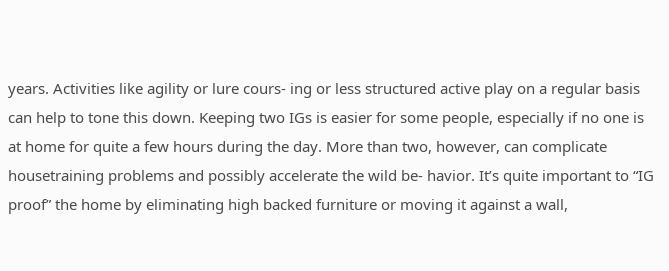years. Activities like agility or lure cours- ing or less structured active play on a regular basis can help to tone this down. Keeping two IGs is easier for some people, especially if no one is at home for quite a few hours during the day. More than two, however, can complicate housetraining problems and possibly accelerate the wild be- havior. It’s quite important to “IG proof” the home by eliminating high backed furniture or moving it against a wall,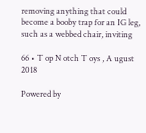removing anything that could become a booby trap for an IG leg, such as a webbed chair, inviting

66 • T op N otch T oys , A ugust 2018

Powered by